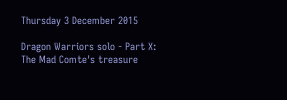Thursday 3 December 2015

Dragon Warriors solo - Part X: The Mad Comte's treasure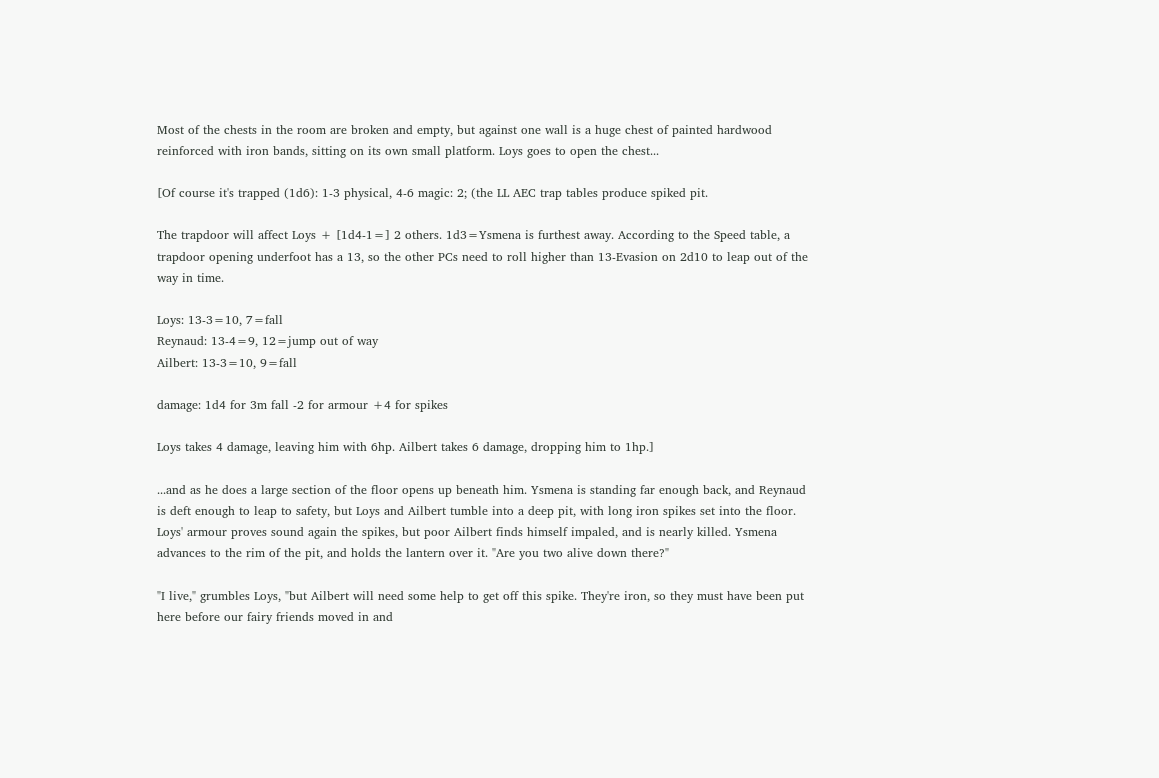Most of the chests in the room are broken and empty, but against one wall is a huge chest of painted hardwood reinforced with iron bands, sitting on its own small platform. Loys goes to open the chest...

[Of course it's trapped (1d6): 1-3 physical, 4-6 magic: 2; (the LL AEC trap tables produce spiked pit.

The trapdoor will affect Loys + [1d4-1=] 2 others. 1d3=Ysmena is furthest away. According to the Speed table, a trapdoor opening underfoot has a 13, so the other PCs need to roll higher than 13-Evasion on 2d10 to leap out of the way in time.

Loys: 13-3=10, 7=fall
Reynaud: 13-4=9, 12=jump out of way
Ailbert: 13-3=10, 9=fall

damage: 1d4 for 3m fall -2 for armour +4 for spikes

Loys takes 4 damage, leaving him with 6hp. Ailbert takes 6 damage, dropping him to 1hp.]

...and as he does a large section of the floor opens up beneath him. Ysmena is standing far enough back, and Reynaud is deft enough to leap to safety, but Loys and Ailbert tumble into a deep pit, with long iron spikes set into the floor. Loys' armour proves sound again the spikes, but poor Ailbert finds himself impaled, and is nearly killed. Ysmena advances to the rim of the pit, and holds the lantern over it. "Are you two alive down there?"

"I live," grumbles Loys, "but Ailbert will need some help to get off this spike. They're iron, so they must have been put here before our fairy friends moved in and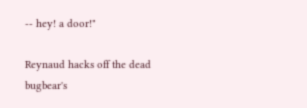-- hey! a door!"

Reynaud hacks off the dead bugbear's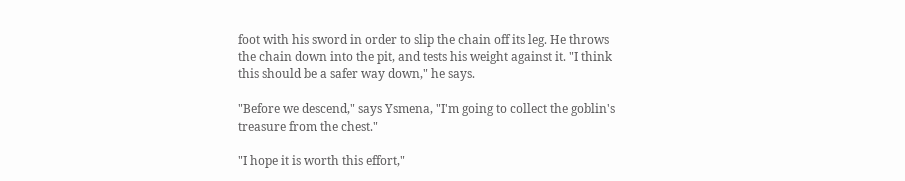foot with his sword in order to slip the chain off its leg. He throws the chain down into the pit, and tests his weight against it. "I think this should be a safer way down," he says.

"Before we descend," says Ysmena, "I'm going to collect the goblin's treasure from the chest."

"I hope it is worth this effort,"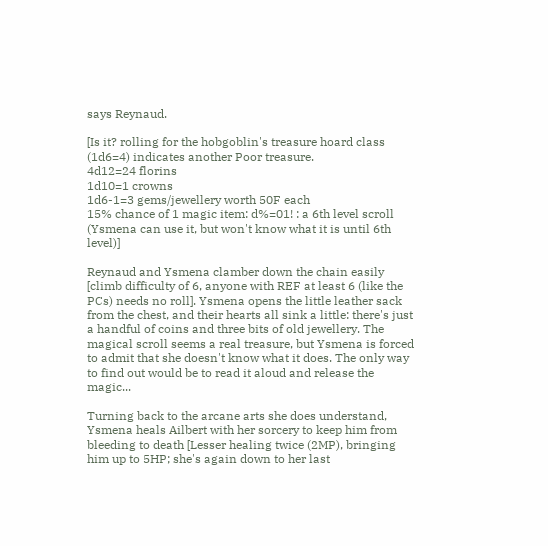says Reynaud.

[Is it? rolling for the hobgoblin's treasure hoard class (1d6=4) indicates another Poor treasure.
4d12=24 florins
1d10=1 crowns
1d6-1=3 gems/jewellery worth 50F each
15% chance of 1 magic item: d%=01! : a 6th level scroll (Ysmena can use it, but won't know what it is until 6th level)]

Reynaud and Ysmena clamber down the chain easily [climb difficulty of 6, anyone with REF at least 6 (like the PCs) needs no roll]. Ysmena opens the little leather sack from the chest, and their hearts all sink a little: there's just a handful of coins and three bits of old jewellery. The magical scroll seems a real treasure, but Ysmena is forced to admit that she doesn't know what it does. The only way to find out would be to read it aloud and release the magic...

Turning back to the arcane arts she does understand, Ysmena heals Ailbert with her sorcery to keep him from bleeding to death [Lesser healing twice (2MP), bringing him up to 5HP; she's again down to her last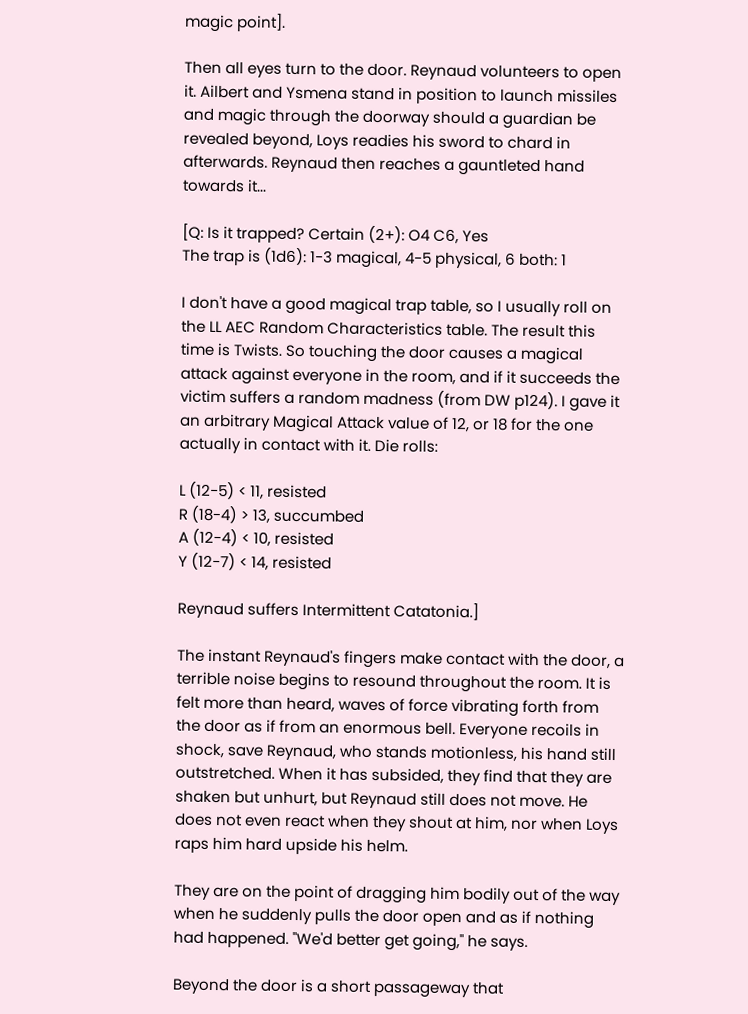magic point].

Then all eyes turn to the door. Reynaud volunteers to open it. Ailbert and Ysmena stand in position to launch missiles and magic through the doorway should a guardian be revealed beyond, Loys readies his sword to chard in afterwards. Reynaud then reaches a gauntleted hand towards it...

[Q: Is it trapped? Certain (2+): O4 C6, Yes
The trap is (1d6): 1-3 magical, 4-5 physical, 6 both: 1

I don't have a good magical trap table, so I usually roll on the LL AEC Random Characteristics table. The result this time is Twists. So touching the door causes a magical attack against everyone in the room, and if it succeeds the victim suffers a random madness (from DW p124). I gave it an arbitrary Magical Attack value of 12, or 18 for the one actually in contact with it. Die rolls:

L (12-5) < 11, resisted
R (18-4) > 13, succumbed
A (12-4) < 10, resisted
Y (12-7) < 14, resisted

Reynaud suffers Intermittent Catatonia.]

The instant Reynaud's fingers make contact with the door, a terrible noise begins to resound throughout the room. It is felt more than heard, waves of force vibrating forth from the door as if from an enormous bell. Everyone recoils in shock, save Reynaud, who stands motionless, his hand still outstretched. When it has subsided, they find that they are shaken but unhurt, but Reynaud still does not move. He does not even react when they shout at him, nor when Loys raps him hard upside his helm.

They are on the point of dragging him bodily out of the way when he suddenly pulls the door open and as if nothing had happened. "We'd better get going," he says.

Beyond the door is a short passageway that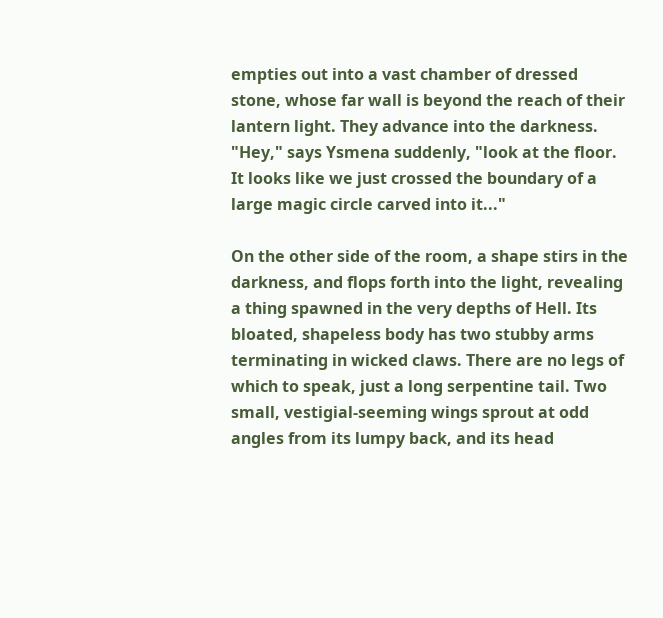empties out into a vast chamber of dressed stone, whose far wall is beyond the reach of their lantern light. They advance into the darkness. "Hey," says Ysmena suddenly, "look at the floor. It looks like we just crossed the boundary of a large magic circle carved into it..."

On the other side of the room, a shape stirs in the darkness, and flops forth into the light, revealing a thing spawned in the very depths of Hell. Its bloated, shapeless body has two stubby arms terminating in wicked claws. There are no legs of which to speak, just a long serpentine tail. Two small, vestigial-seeming wings sprout at odd angles from its lumpy back, and its head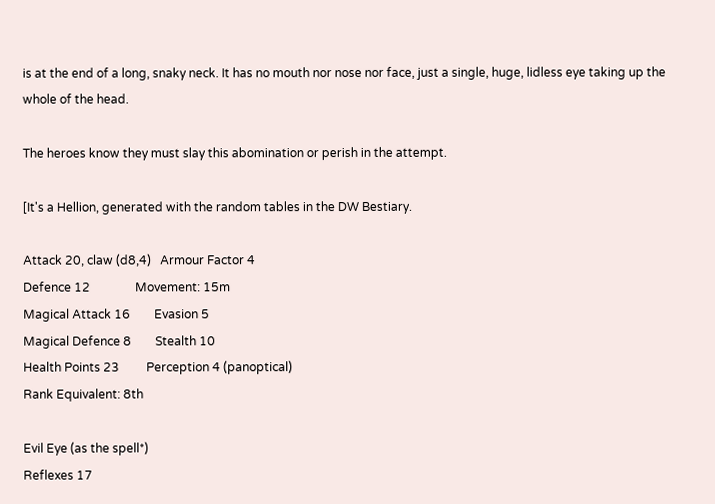is at the end of a long, snaky neck. It has no mouth nor nose nor face, just a single, huge, lidless eye taking up the whole of the head.

The heroes know they must slay this abomination or perish in the attempt.

[It's a Hellion, generated with the random tables in the DW Bestiary.

Attack 20, claw (d8,4)   Armour Factor 4
Defence 12               Movement: 15m
Magical Attack 16        Evasion 5
Magical Defence 8        Stealth 10
Health Points 23         Perception 4 (panoptical)
Rank Equivalent: 8th

Evil Eye (as the spell*)
Reflexes 17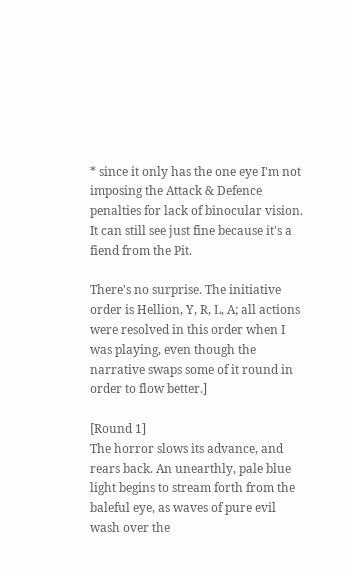* since it only has the one eye I'm not imposing the Attack & Defence penalties for lack of binocular vision. It can still see just fine because it's a fiend from the Pit.

There's no surprise. The initiative order is Hellion, Y, R, L, A; all actions were resolved in this order when I was playing, even though the narrative swaps some of it round in order to flow better.]

[Round 1]
The horror slows its advance, and rears back. An unearthly, pale blue light begins to stream forth from the baleful eye, as waves of pure evil wash over the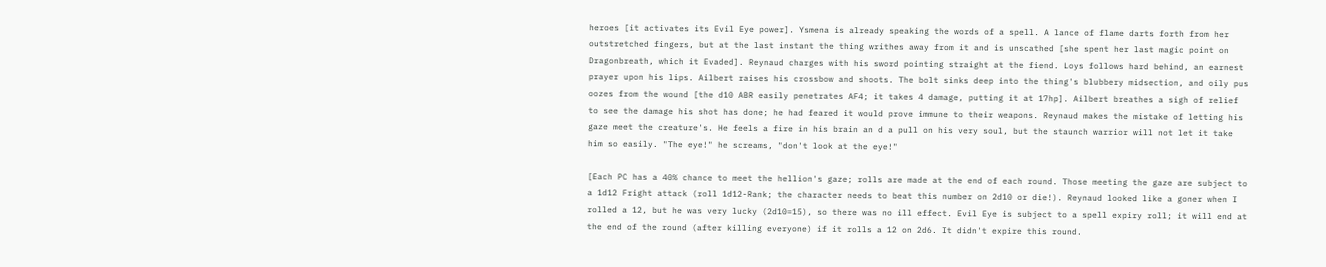heroes [it activates its Evil Eye power]. Ysmena is already speaking the words of a spell. A lance of flame darts forth from her outstretched fingers, but at the last instant the thing writhes away from it and is unscathed [she spent her last magic point on Dragonbreath, which it Evaded]. Reynaud charges with his sword pointing straight at the fiend. Loys follows hard behind, an earnest prayer upon his lips. Ailbert raises his crossbow and shoots. The bolt sinks deep into the thing's blubbery midsection, and oily pus oozes from the wound [the d10 ABR easily penetrates AF4; it takes 4 damage, putting it at 17hp]. Ailbert breathes a sigh of relief to see the damage his shot has done; he had feared it would prove immune to their weapons. Reynaud makes the mistake of letting his gaze meet the creature's. He feels a fire in his brain an d a pull on his very soul, but the staunch warrior will not let it take him so easily. "The eye!" he screams, "don't look at the eye!"

[Each PC has a 40% chance to meet the hellion's gaze; rolls are made at the end of each round. Those meeting the gaze are subject to a 1d12 Fright attack (roll 1d12-Rank; the character needs to beat this number on 2d10 or die!). Reynaud looked like a goner when I rolled a 12, but he was very lucky (2d10=15), so there was no ill effect. Evil Eye is subject to a spell expiry roll; it will end at the end of the round (after killing everyone) if it rolls a 12 on 2d6. It didn't expire this round.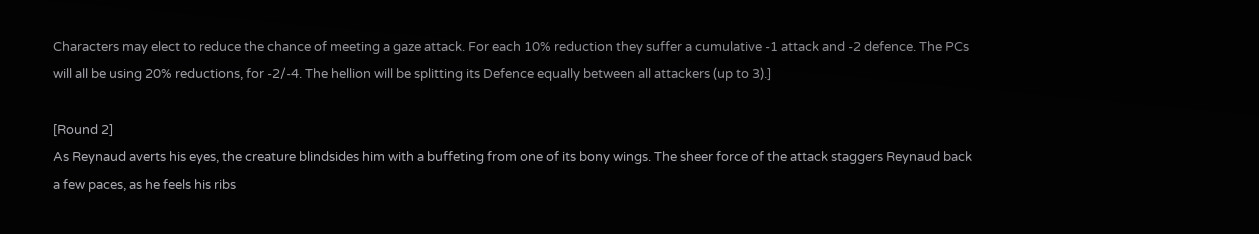Characters may elect to reduce the chance of meeting a gaze attack. For each 10% reduction they suffer a cumulative -1 attack and -2 defence. The PCs will all be using 20% reductions, for -2/-4. The hellion will be splitting its Defence equally between all attackers (up to 3).]

[Round 2]
As Reynaud averts his eyes, the creature blindsides him with a buffeting from one of its bony wings. The sheer force of the attack staggers Reynaud back a few paces, as he feels his ribs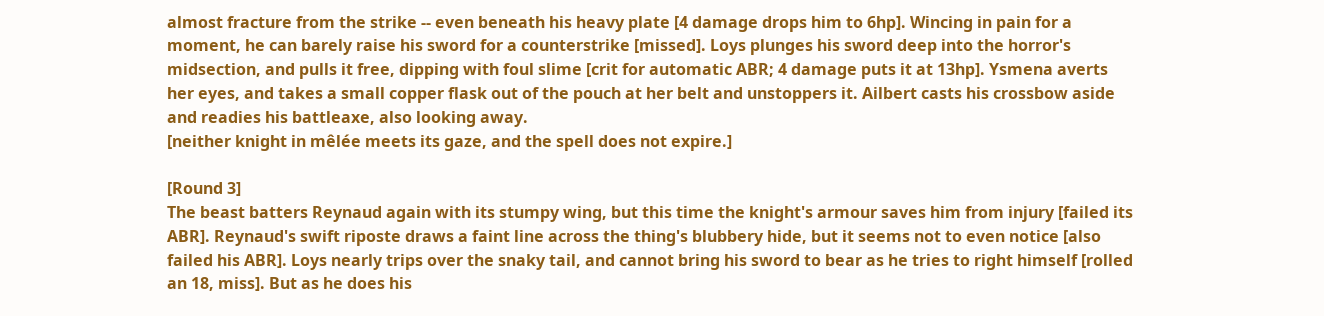almost fracture from the strike -- even beneath his heavy plate [4 damage drops him to 6hp]. Wincing in pain for a moment, he can barely raise his sword for a counterstrike [missed]. Loys plunges his sword deep into the horror's midsection, and pulls it free, dipping with foul slime [crit for automatic ABR; 4 damage puts it at 13hp]. Ysmena averts her eyes, and takes a small copper flask out of the pouch at her belt and unstoppers it. Ailbert casts his crossbow aside and readies his battleaxe, also looking away.
[neither knight in mêlée meets its gaze, and the spell does not expire.]

[Round 3]
The beast batters Reynaud again with its stumpy wing, but this time the knight's armour saves him from injury [failed its ABR]. Reynaud's swift riposte draws a faint line across the thing's blubbery hide, but it seems not to even notice [also failed his ABR]. Loys nearly trips over the snaky tail, and cannot bring his sword to bear as he tries to right himself [rolled an 18, miss]. But as he does his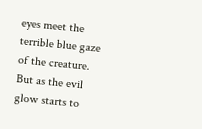eyes meet the terrible blue gaze of the creature. But as the evil glow starts to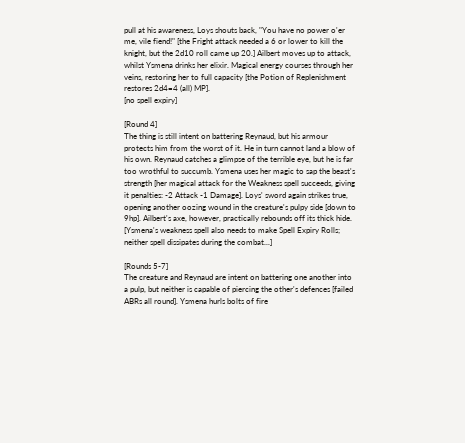pull at his awareness, Loys shouts back, "You have no power o'er me, vile fiend!" [the Fright attack needed a 6 or lower to kill the knight, but the 2d10 roll came up 20.] Ailbert moves up to attack, whilst Ysmena drinks her elixir. Magical energy courses through her veins, restoring her to full capacity [the Potion of Replenishment restores 2d4=4 (all) MP].
[no spell expiry]

[Round 4]
The thing is still intent on battering Reynaud, but his armour protects him from the worst of it. He in turn cannot land a blow of his own. Reynaud catches a glimpse of the terrible eye, but he is far too wrothful to succumb. Ysmena uses her magic to sap the beast's strength [her magical attack for the Weakness spell succeeds, giving it penalties: -2 Attack -1 Damage]. Loys' sword again strikes true, opening another oozing wound in the creature's pulpy side [down to 9hp]. Ailbert's axe, however, practically rebounds off its thick hide.
[Ysmena's weakness spell also needs to make Spell Expiry Rolls; neither spell dissipates during the combat...]

[Rounds 5-7]
The creature and Reynaud are intent on battering one another into a pulp, but neither is capable of piercing the other's defences [failed ABRs all round]. Ysmena hurls bolts of fire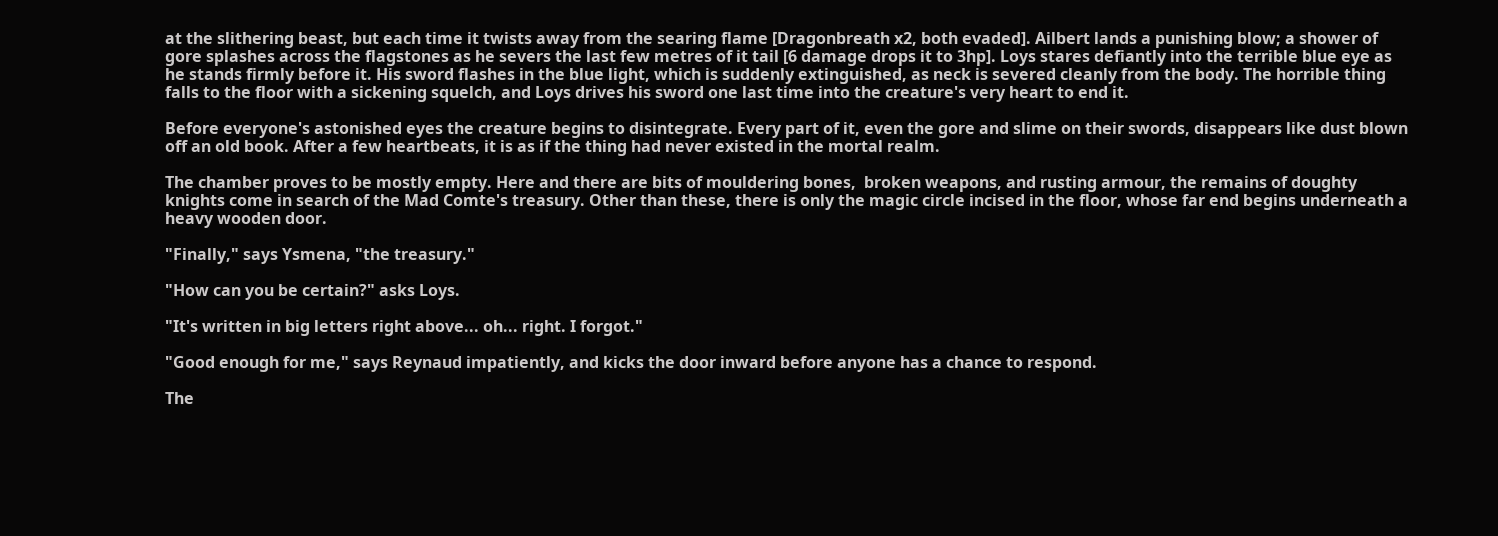at the slithering beast, but each time it twists away from the searing flame [Dragonbreath x2, both evaded]. Ailbert lands a punishing blow; a shower of gore splashes across the flagstones as he severs the last few metres of it tail [6 damage drops it to 3hp]. Loys stares defiantly into the terrible blue eye as he stands firmly before it. His sword flashes in the blue light, which is suddenly extinguished, as neck is severed cleanly from the body. The horrible thing falls to the floor with a sickening squelch, and Loys drives his sword one last time into the creature's very heart to end it.

Before everyone's astonished eyes the creature begins to disintegrate. Every part of it, even the gore and slime on their swords, disappears like dust blown off an old book. After a few heartbeats, it is as if the thing had never existed in the mortal realm.

The chamber proves to be mostly empty. Here and there are bits of mouldering bones,  broken weapons, and rusting armour, the remains of doughty knights come in search of the Mad Comte's treasury. Other than these, there is only the magic circle incised in the floor, whose far end begins underneath a heavy wooden door.

"Finally," says Ysmena, "the treasury."

"How can you be certain?" asks Loys.

"It's written in big letters right above... oh... right. I forgot."

"Good enough for me," says Reynaud impatiently, and kicks the door inward before anyone has a chance to respond.

The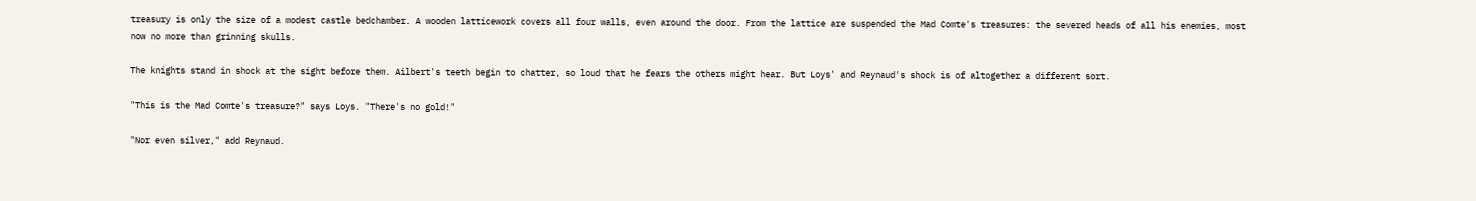treasury is only the size of a modest castle bedchamber. A wooden latticework covers all four walls, even around the door. From the lattice are suspended the Mad Comte's treasures: the severed heads of all his enemies, most now no more than grinning skulls.

The knights stand in shock at the sight before them. Ailbert's teeth begin to chatter, so loud that he fears the others might hear. But Loys' and Reynaud's shock is of altogether a different sort.

"This is the Mad Comte's treasure?" says Loys. "There's no gold!"

"Nor even silver," add Reynaud.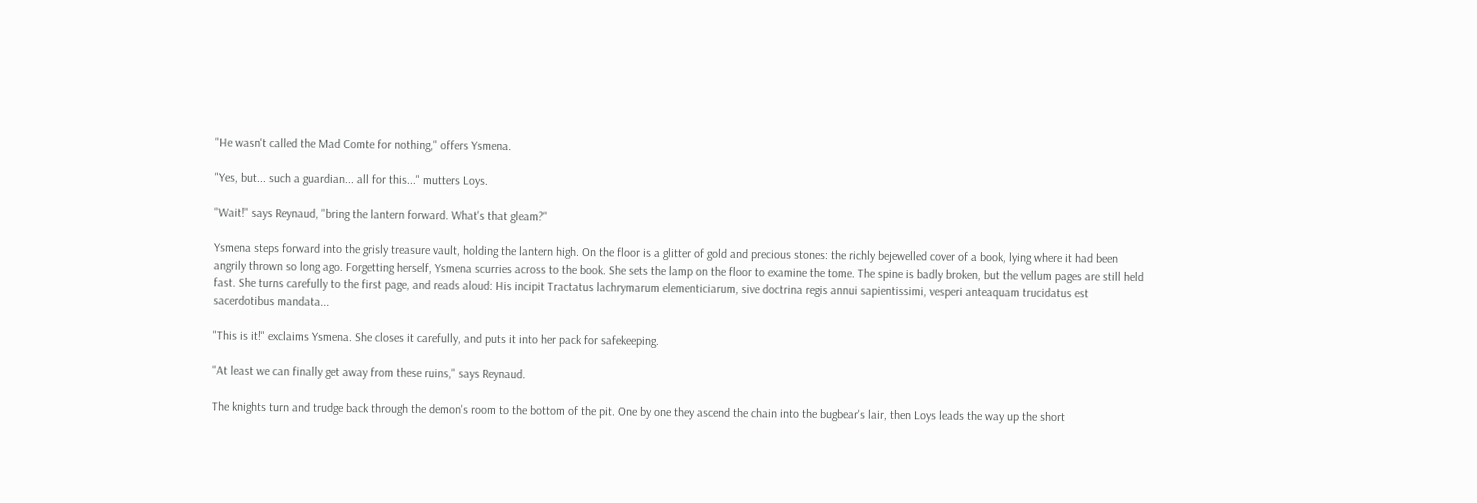"He wasn't called the Mad Comte for nothing," offers Ysmena.

"Yes, but... such a guardian... all for this..." mutters Loys.

"Wait!" says Reynaud, "bring the lantern forward. What's that gleam?"

Ysmena steps forward into the grisly treasure vault, holding the lantern high. On the floor is a glitter of gold and precious stones: the richly bejewelled cover of a book, lying where it had been angrily thrown so long ago. Forgetting herself, Ysmena scurries across to the book. She sets the lamp on the floor to examine the tome. The spine is badly broken, but the vellum pages are still held fast. She turns carefully to the first page, and reads aloud: His incipit Tractatus lachrymarum elementiciarum, sive doctrina regis annui sapientissimi, vesperi anteaquam trucidatus est sacerdotibus mandata...

"This is it!" exclaims Ysmena. She closes it carefully, and puts it into her pack for safekeeping.

"At least we can finally get away from these ruins," says Reynaud.

The knights turn and trudge back through the demon's room to the bottom of the pit. One by one they ascend the chain into the bugbear's lair, then Loys leads the way up the short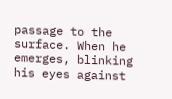passage to the surface. When he emerges, blinking his eyes against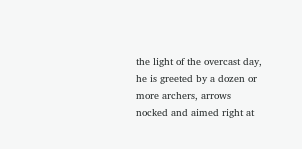the light of the overcast day, he is greeted by a dozen or more archers, arrows nocked and aimed right at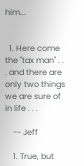him...


  1. Here come the "tax man" . . . and there are only two things we are sure of in life . . .

    -- Jeff

    1. True, but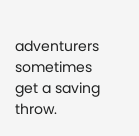adventurers sometimes get a saving throw.